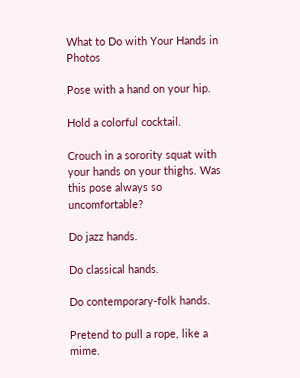What to Do with Your Hands in Photos

Pose with a hand on your hip.

Hold a colorful cocktail.

Crouch in a sorority squat with your hands on your thighs. Was this pose always so uncomfortable?

Do jazz hands.

Do classical hands.

Do contemporary-folk hands.

Pretend to pull a rope, like a mime.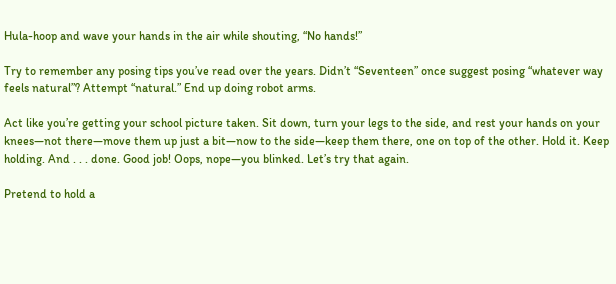Hula-hoop and wave your hands in the air while shouting, “No hands!”

Try to remember any posing tips you’ve read over the years. Didn’t “Seventeen” once suggest posing “whatever way feels natural”? Attempt “natural.” End up doing robot arms.

Act like you’re getting your school picture taken. Sit down, turn your legs to the side, and rest your hands on your knees—not there—move them up just a bit—now to the side—keep them there, one on top of the other. Hold it. Keep holding. And . . . done. Good job! Oops, nope—you blinked. Let’s try that again.

Pretend to hold a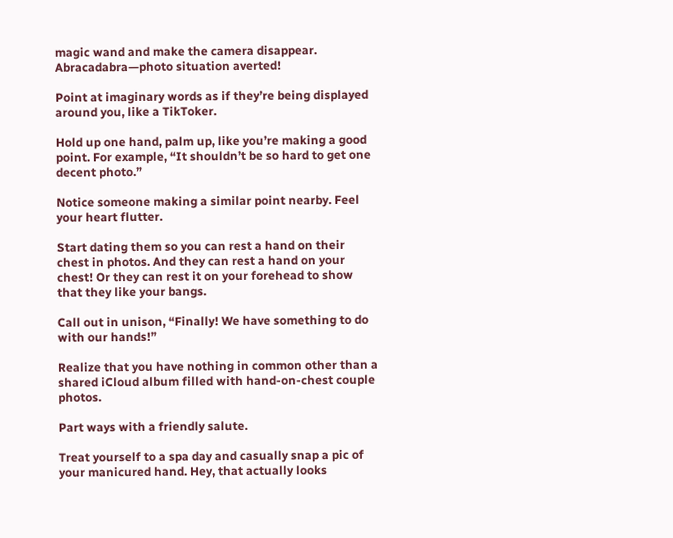magic wand and make the camera disappear. Abracadabra—photo situation averted!

Point at imaginary words as if they’re being displayed around you, like a TikToker.

Hold up one hand, palm up, like you’re making a good point. For example, “It shouldn’t be so hard to get one decent photo.”

Notice someone making a similar point nearby. Feel your heart flutter.

Start dating them so you can rest a hand on their chest in photos. And they can rest a hand on your chest! Or they can rest it on your forehead to show that they like your bangs.

Call out in unison, “Finally! We have something to do with our hands!”

Realize that you have nothing in common other than a shared iCloud album filled with hand-on-chest couple photos.

Part ways with a friendly salute.

Treat yourself to a spa day and casually snap a pic of your manicured hand. Hey, that actually looks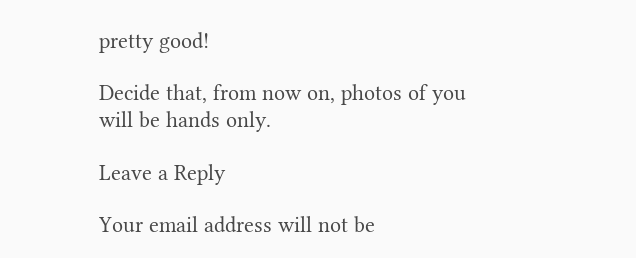pretty good!

Decide that, from now on, photos of you will be hands only.

Leave a Reply

Your email address will not be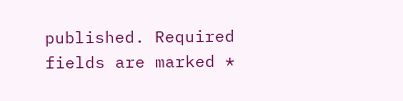published. Required fields are marked *